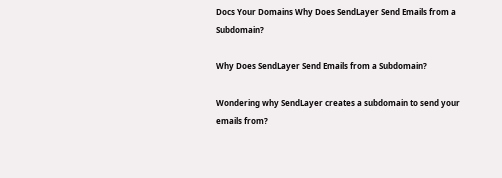Docs Your Domains Why Does SendLayer Send Emails from a Subdomain?

Why Does SendLayer Send Emails from a Subdomain?

Wondering why SendLayer creates a subdomain to send your emails from?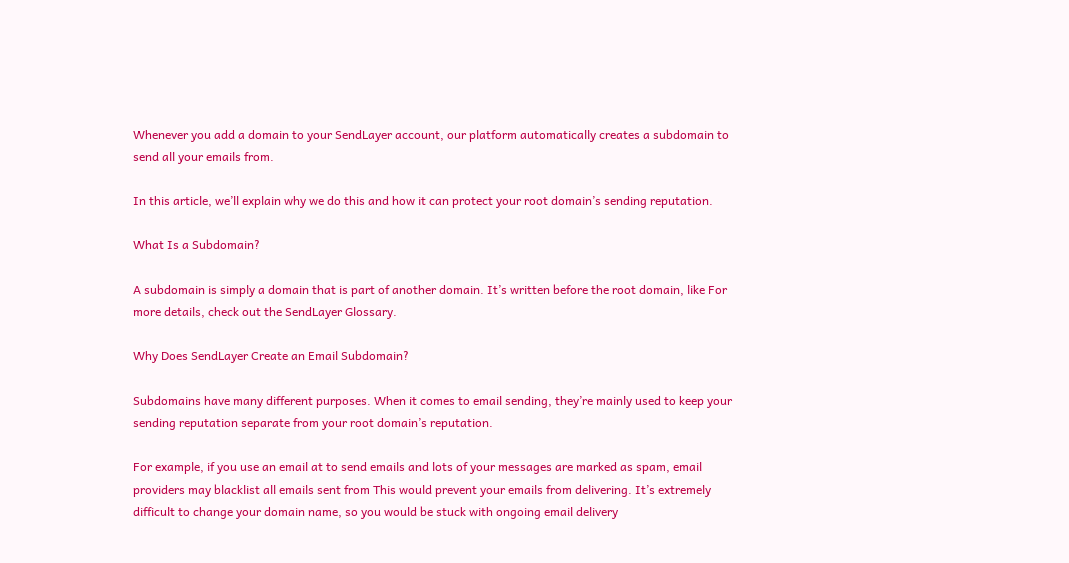Whenever you add a domain to your SendLayer account, our platform automatically creates a subdomain to send all your emails from.

In this article, we’ll explain why we do this and how it can protect your root domain’s sending reputation.

What Is a Subdomain?

A subdomain is simply a domain that is part of another domain. It’s written before the root domain, like For more details, check out the SendLayer Glossary.

Why Does SendLayer Create an Email Subdomain?

Subdomains have many different purposes. When it comes to email sending, they’re mainly used to keep your sending reputation separate from your root domain’s reputation.

For example, if you use an email at to send emails and lots of your messages are marked as spam, email providers may blacklist all emails sent from This would prevent your emails from delivering. It’s extremely difficult to change your domain name, so you would be stuck with ongoing email delivery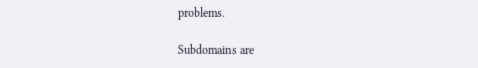problems.

Subdomains are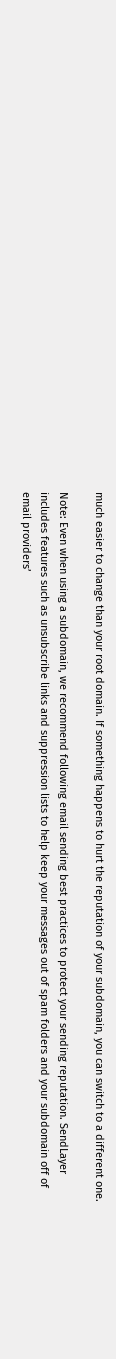much easier to change than your root domain. If something happens to hurt the reputation of your subdomain, you can switch to a different one.

Note: Even when using a subdomain, we recommend following email sending best practices to protect your sending reputation. SendLayer includes features such as unsubscribe links and suppression lists to help keep your messages out of spam folders and your subdomain off of email providers’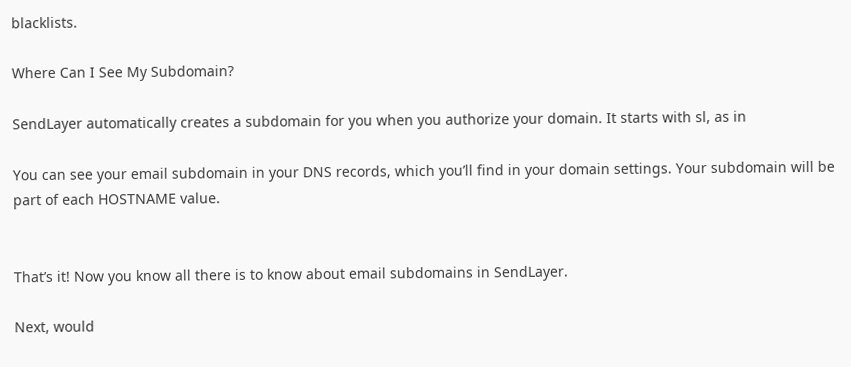blacklists.

Where Can I See My Subdomain?

SendLayer automatically creates a subdomain for you when you authorize your domain. It starts with sl, as in

You can see your email subdomain in your DNS records, which you’ll find in your domain settings. Your subdomain will be part of each HOSTNAME value.


That’s it! Now you know all there is to know about email subdomains in SendLayer.

Next, would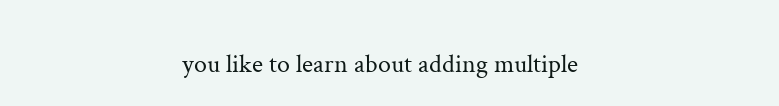you like to learn about adding multiple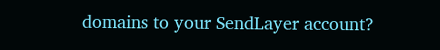domains to your SendLayer account?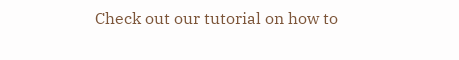Check out our tutorial on how to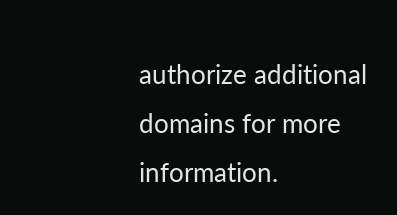authorize additional domains for more information.